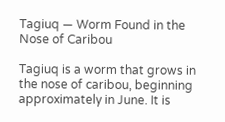Tagiuq — Worm Found in the Nose of Caribou

Tagiuq is a worm that grows in the nose of caribou, beginning approximately in June. It is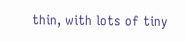thin, with lots of tiny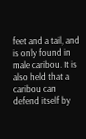feet and a tail, and is only found in male caribou. It is also held that a caribou can defend itself by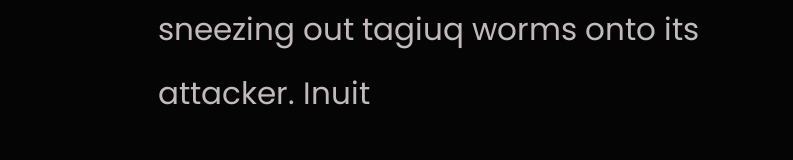sneezing out tagiuq worms onto its attacker. Inuit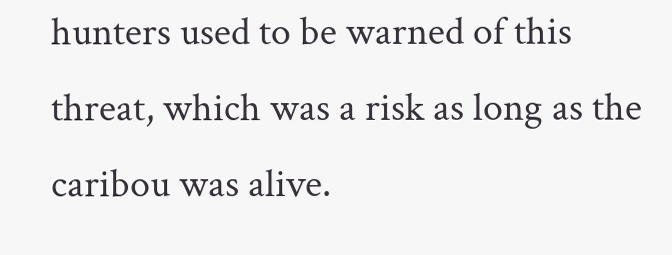hunters used to be warned of this threat, which was a risk as long as the caribou was alive.